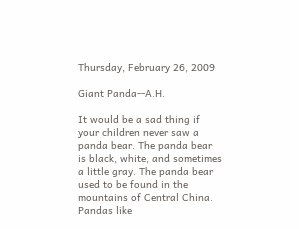Thursday, February 26, 2009

Giant Panda--A.H.

It would be a sad thing if your children never saw a panda bear. The panda bear is black, white, and sometimes a little gray. The panda bear used to be found in the mountains of Central China. Pandas like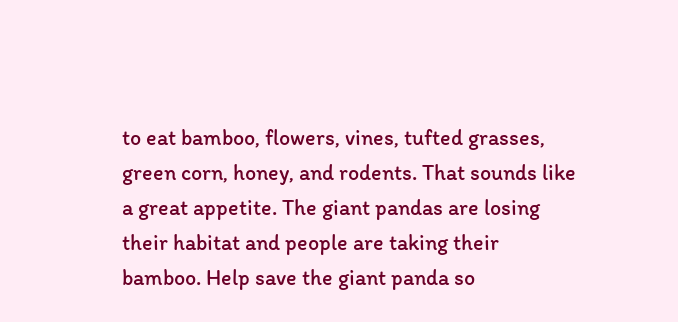to eat bamboo, flowers, vines, tufted grasses, green corn, honey, and rodents. That sounds like a great appetite. The giant pandas are losing their habitat and people are taking their bamboo. Help save the giant panda so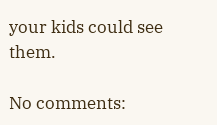your kids could see them.

No comments: